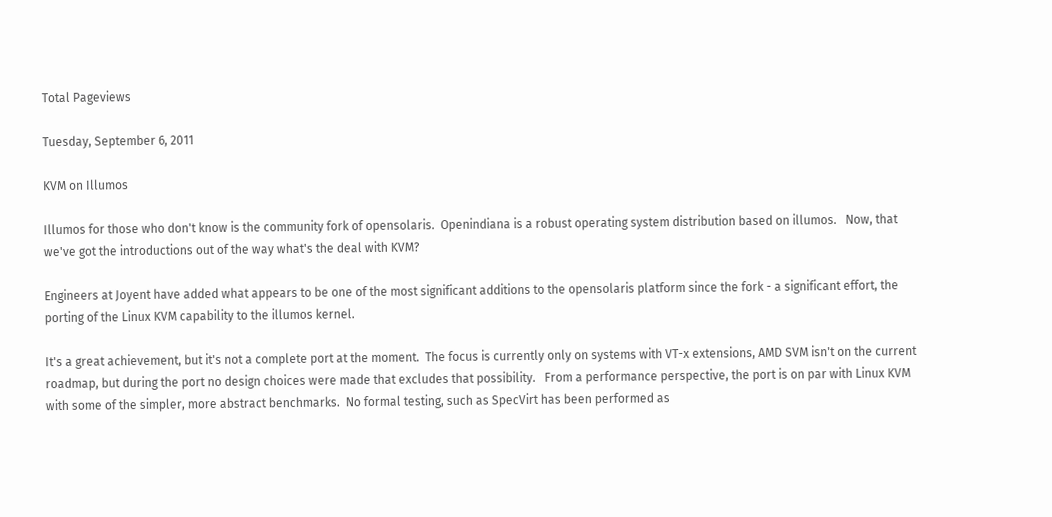Total Pageviews

Tuesday, September 6, 2011

KVM on Illumos

Illumos for those who don't know is the community fork of opensolaris.  Openindiana is a robust operating system distribution based on illumos.   Now, that we've got the introductions out of the way what's the deal with KVM?

Engineers at Joyent have added what appears to be one of the most significant additions to the opensolaris platform since the fork - a significant effort, the porting of the Linux KVM capability to the illumos kernel.

It's a great achievement, but it's not a complete port at the moment.  The focus is currently only on systems with VT-x extensions, AMD SVM isn't on the current roadmap, but during the port no design choices were made that excludes that possibility.   From a performance perspective, the port is on par with Linux KVM with some of the simpler, more abstract benchmarks.  No formal testing, such as SpecVirt has been performed as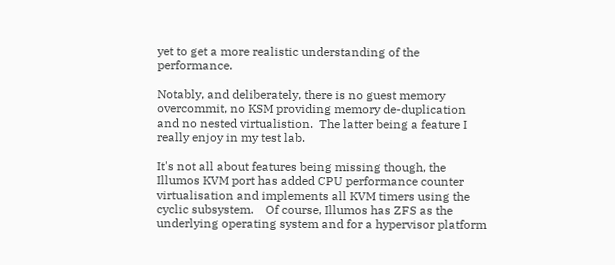yet to get a more realistic understanding of the performance.

Notably, and deliberately, there is no guest memory overcommit, no KSM providing memory de-duplication and no nested virtualistion.  The latter being a feature I really enjoy in my test lab.

It's not all about features being missing though, the Illumos KVM port has added CPU performance counter virtualisation and implements all KVM timers using the cyclic subsystem.    Of course, Illumos has ZFS as the underlying operating system and for a hypervisor platform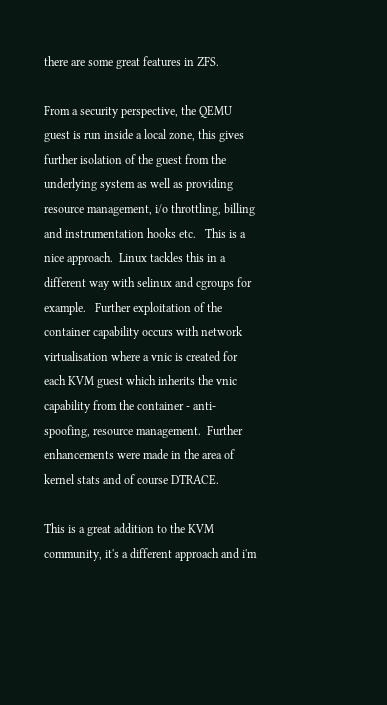there are some great features in ZFS.

From a security perspective, the QEMU guest is run inside a local zone, this gives further isolation of the guest from the underlying system as well as providing resource management, i/o throttling, billing and instrumentation hooks etc.   This is a nice approach.  Linux tackles this in a different way with selinux and cgroups for example.   Further exploitation of the container capability occurs with network virtualisation where a vnic is created for each KVM guest which inherits the vnic capability from the container - anti-spoofing, resource management.  Further enhancements were made in the area of kernel stats and of course DTRACE.

This is a great addition to the KVM community, it's a different approach and i'm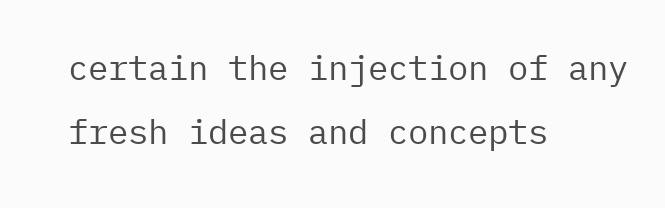certain the injection of any fresh ideas and concepts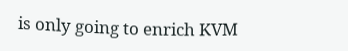is only going to enrich KVM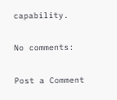capability.

No comments:

Post a Comment